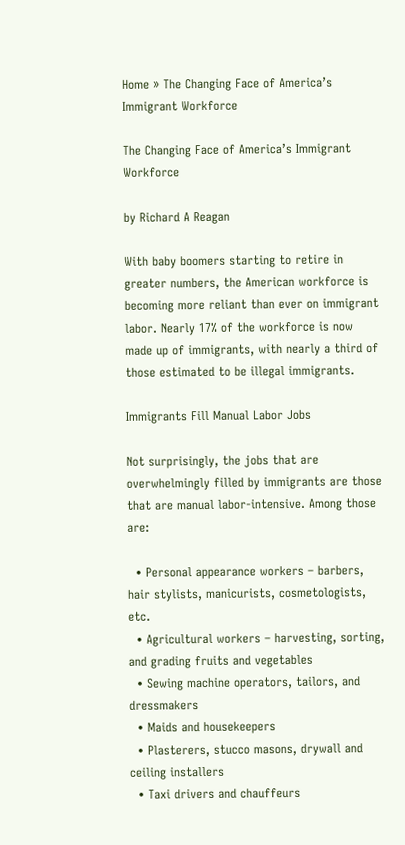Home » The Changing Face of America’s Immigrant Workforce

The Changing Face of America’s Immigrant Workforce

by Richard A Reagan

With baby boomers starting to retire in greater numbers, the American workforce is becoming more reliant than ever on immigrant labor. Nearly 17% of the workforce is now made up of immigrants, with nearly a third of those estimated to be illegal immigrants.

Immigrants Fill Manual Labor Jobs

Not surprisingly, the jobs that are overwhelmingly filled by immigrants are those that are manual labor-intensive. Among those are:

  • Personal appearance workers – barbers, hair stylists, manicurists, cosmetologists, etc.
  • Agricultural workers – harvesting, sorting, and grading fruits and vegetables
  • Sewing machine operators, tailors, and dressmakers
  • Maids and housekeepers
  • Plasterers, stucco masons, drywall and ceiling installers
  • Taxi drivers and chauffeurs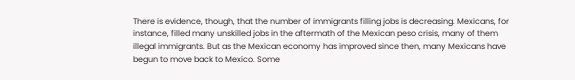There is evidence, though, that the number of immigrants filling jobs is decreasing. Mexicans, for instance, filled many unskilled jobs in the aftermath of the Mexican peso crisis, many of them illegal immigrants. But as the Mexican economy has improved since then, many Mexicans have begun to move back to Mexico. Some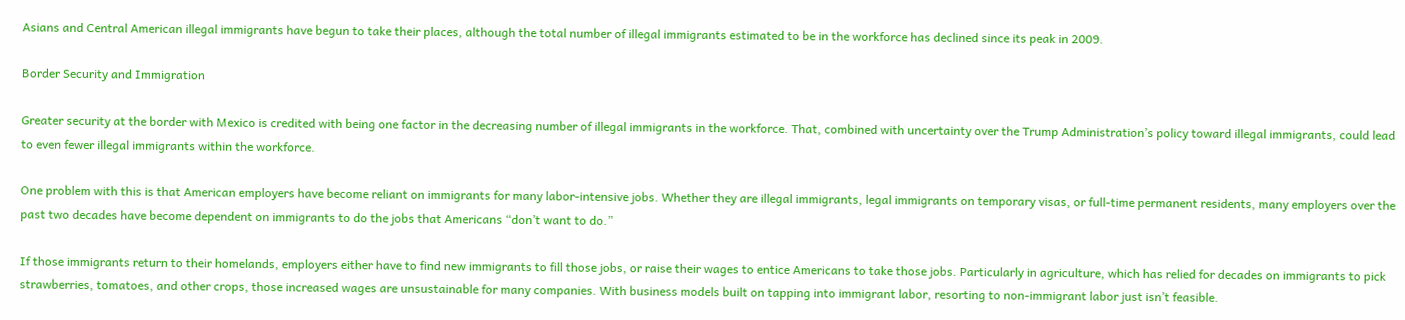Asians and Central American illegal immigrants have begun to take their places, although the total number of illegal immigrants estimated to be in the workforce has declined since its peak in 2009.

Border Security and Immigration

Greater security at the border with Mexico is credited with being one factor in the decreasing number of illegal immigrants in the workforce. That, combined with uncertainty over the Trump Administration’s policy toward illegal immigrants, could lead to even fewer illegal immigrants within the workforce.

One problem with this is that American employers have become reliant on immigrants for many labor-intensive jobs. Whether they are illegal immigrants, legal immigrants on temporary visas, or full-time permanent residents, many employers over the past two decades have become dependent on immigrants to do the jobs that Americans “don’t want to do.”

If those immigrants return to their homelands, employers either have to find new immigrants to fill those jobs, or raise their wages to entice Americans to take those jobs. Particularly in agriculture, which has relied for decades on immigrants to pick strawberries, tomatoes, and other crops, those increased wages are unsustainable for many companies. With business models built on tapping into immigrant labor, resorting to non-immigrant labor just isn’t feasible.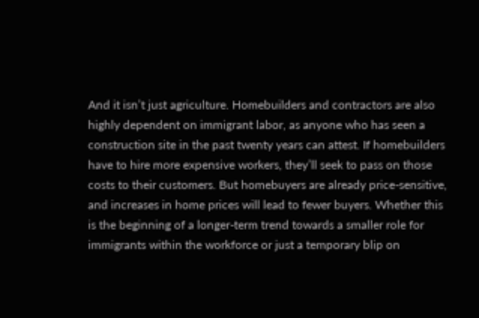And it isn’t just agriculture. Homebuilders and contractors are also highly dependent on immigrant labor, as anyone who has seen a construction site in the past twenty years can attest. If homebuilders have to hire more expensive workers, they’ll seek to pass on those costs to their customers. But homebuyers are already price-sensitive, and increases in home prices will lead to fewer buyers. Whether this is the beginning of a longer-term trend towards a smaller role for immigrants within the workforce or just a temporary blip on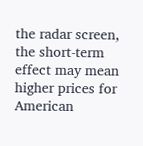the radar screen, the short-term effect may mean higher prices for American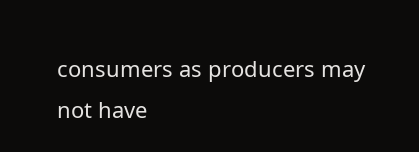consumers as producers may not have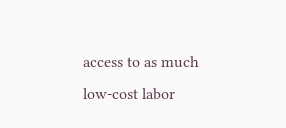access to as much low-cost labor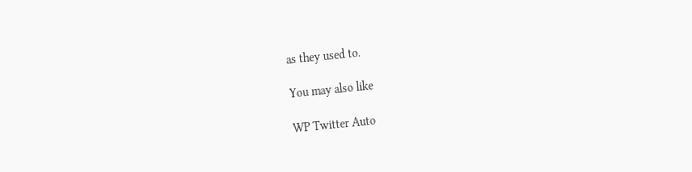as they used to.

You may also like

WP Twitter Auto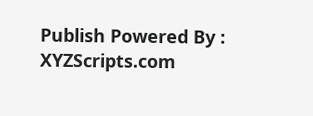Publish Powered By : XYZScripts.com